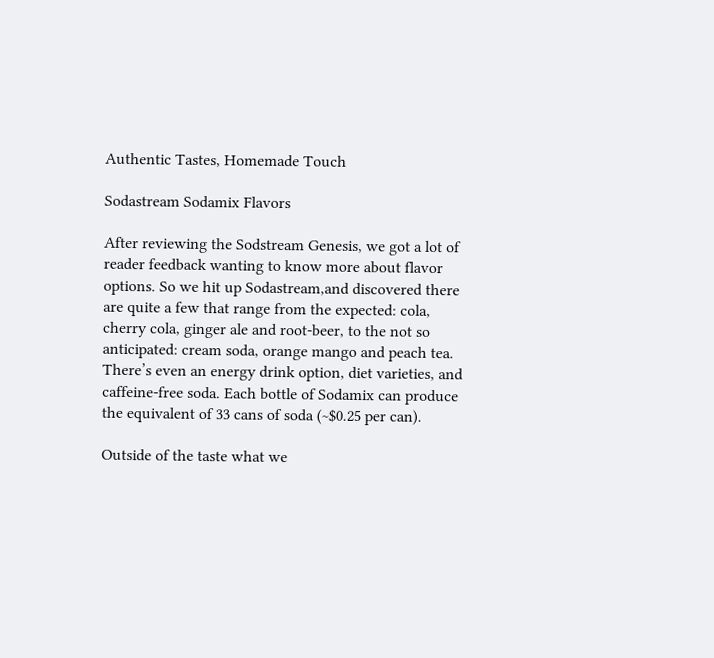Authentic Tastes, Homemade Touch

Sodastream Sodamix Flavors

After reviewing the Sodstream Genesis, we got a lot of reader feedback wanting to know more about flavor options. So we hit up Sodastream,and discovered there are quite a few that range from the expected: cola, cherry cola, ginger ale and root-beer, to the not so anticipated: cream soda, orange mango and peach tea. There’s even an energy drink option, diet varieties, and caffeine-free soda. Each bottle of Sodamix can produce the equivalent of 33 cans of soda (~$0.25 per can).

Outside of the taste what we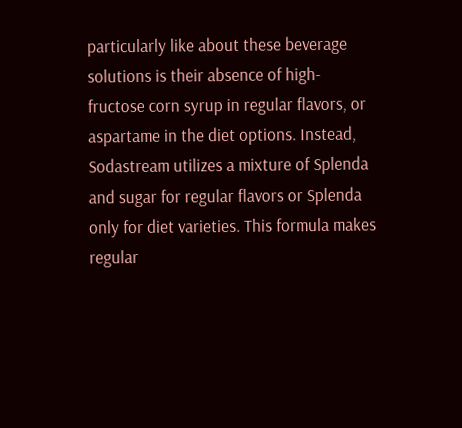particularly like about these beverage solutions is their absence of high-fructose corn syrup in regular flavors, or aspartame in the diet options. Instead, Sodastream utilizes a mixture of Splenda and sugar for regular flavors or Splenda only for diet varieties. This formula makes regular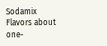Sodamix Flavors about one-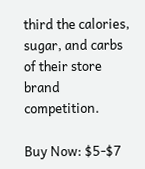third the calories, sugar, and carbs of their store brand competition.

Buy Now: $5-$7